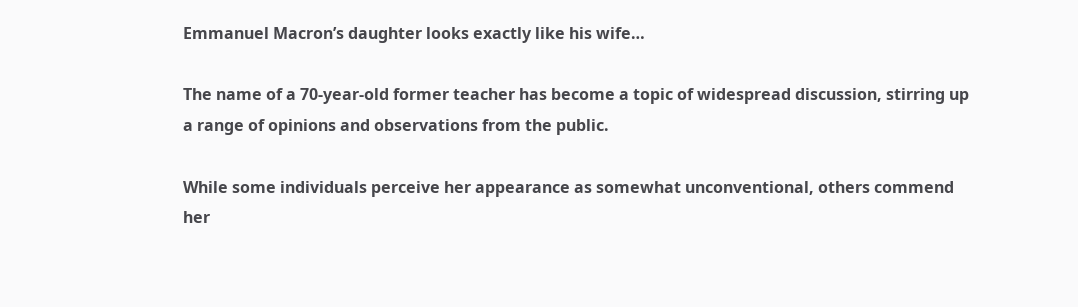Emmanuel Macron’s daughter looks exactly like his wife…

The name of a 70-year-old former teacher has become a topic of widespread discussion, stirring up a range of opinions and observations from the public.

While some individuals perceive her appearance as somewhat unconventional, others commend her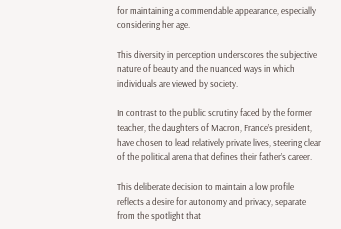for maintaining a commendable appearance, especially considering her age.

This diversity in perception underscores the subjective nature of beauty and the nuanced ways in which individuals are viewed by society.

In contrast to the public scrutiny faced by the former teacher, the daughters of Macron, France’s president, have chosen to lead relatively private lives, steering clear of the political arena that defines their father’s career.

This deliberate decision to maintain a low profile reflects a desire for autonomy and privacy, separate from the spotlight that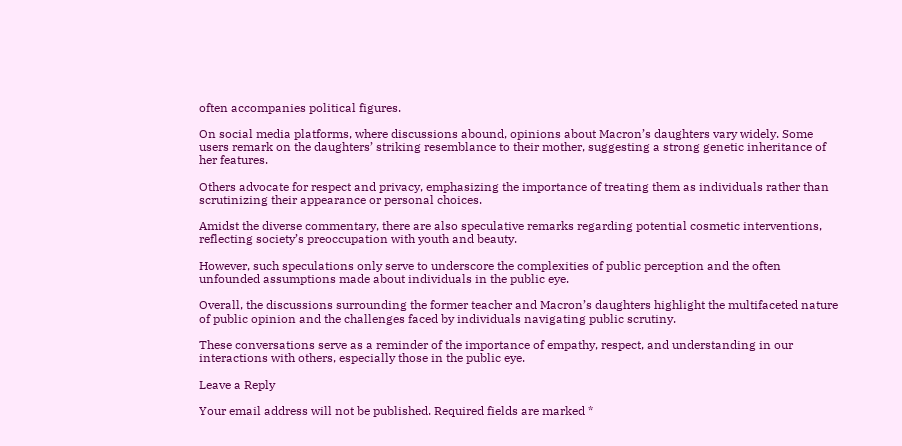often accompanies political figures.

On social media platforms, where discussions abound, opinions about Macron’s daughters vary widely. Some users remark on the daughters’ striking resemblance to their mother, suggesting a strong genetic inheritance of her features.

Others advocate for respect and privacy, emphasizing the importance of treating them as individuals rather than scrutinizing their appearance or personal choices.

Amidst the diverse commentary, there are also speculative remarks regarding potential cosmetic interventions, reflecting society’s preoccupation with youth and beauty.

However, such speculations only serve to underscore the complexities of public perception and the often unfounded assumptions made about individuals in the public eye.

Overall, the discussions surrounding the former teacher and Macron’s daughters highlight the multifaceted nature of public opinion and the challenges faced by individuals navigating public scrutiny.

These conversations serve as a reminder of the importance of empathy, respect, and understanding in our interactions with others, especially those in the public eye.

Leave a Reply

Your email address will not be published. Required fields are marked *